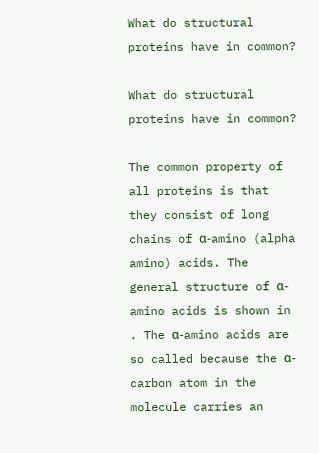What do structural proteins have in common?

What do structural proteins have in common?

The common property of all proteins is that they consist of long chains of α-amino (alpha amino) acids. The general structure of α-amino acids is shown in . The α-amino acids are so called because the α-carbon atom in the molecule carries an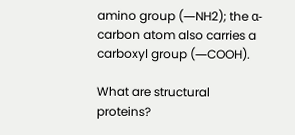amino group (―NH2); the α-carbon atom also carries a carboxyl group (―COOH).

What are structural proteins?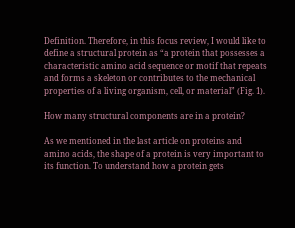Definition. Therefore, in this focus review, I would like to define a structural protein as “a protein that possesses a characteristic amino acid sequence or motif that repeats and forms a skeleton or contributes to the mechanical properties of a living organism, cell, or material” (Fig. 1).

How many structural components are in a protein?

As we mentioned in the last article on proteins and amino acids, the shape of a protein is very important to its function. To understand how a protein gets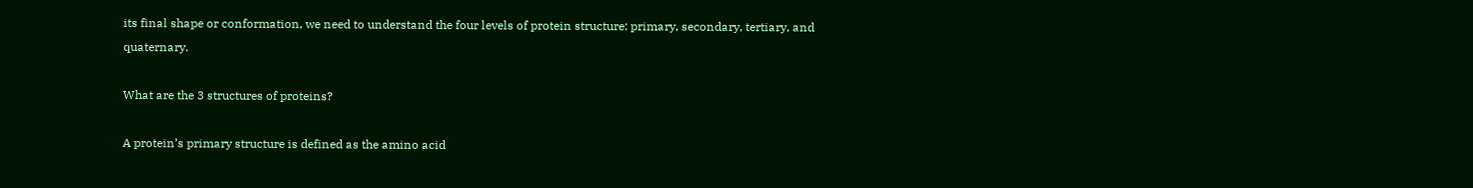its final shape or conformation, we need to understand the four levels of protein structure: primary, secondary, tertiary, and quaternary.

What are the 3 structures of proteins?

A protein’s primary structure is defined as the amino acid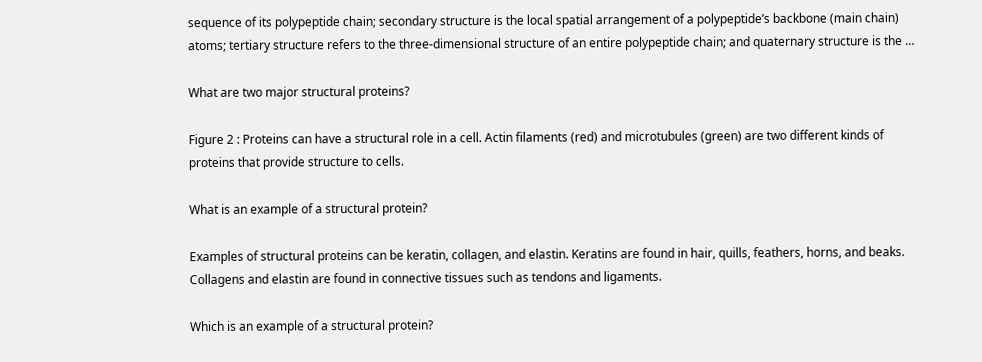sequence of its polypeptide chain; secondary structure is the local spatial arrangement of a polypeptide’s backbone (main chain) atoms; tertiary structure refers to the three-dimensional structure of an entire polypeptide chain; and quaternary structure is the …

What are two major structural proteins?

Figure 2 : Proteins can have a structural role in a cell. Actin filaments (red) and microtubules (green) are two different kinds of proteins that provide structure to cells.

What is an example of a structural protein?

Examples of structural proteins can be keratin, collagen, and elastin. Keratins are found in hair, quills, feathers, horns, and beaks. Collagens and elastin are found in connective tissues such as tendons and ligaments.

Which is an example of a structural protein?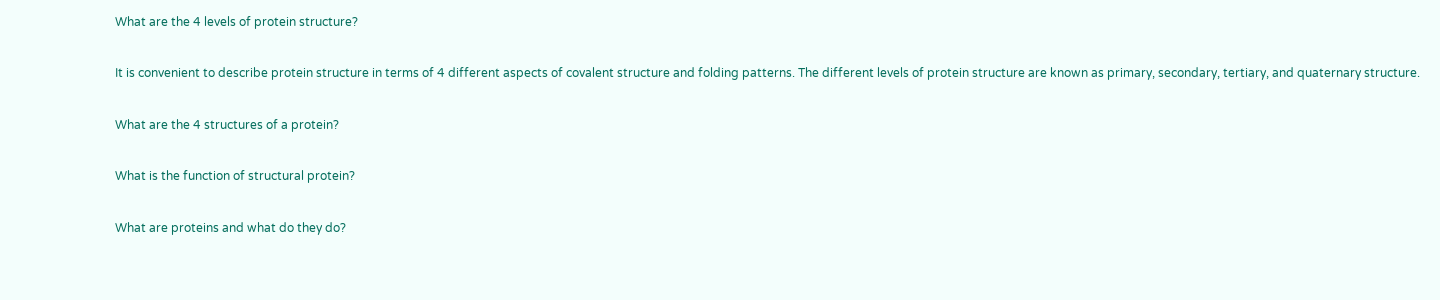What are the 4 levels of protein structure?

It is convenient to describe protein structure in terms of 4 different aspects of covalent structure and folding patterns. The different levels of protein structure are known as primary, secondary, tertiary, and quaternary structure.

What are the 4 structures of a protein?

What is the function of structural protein?

What are proteins and what do they do?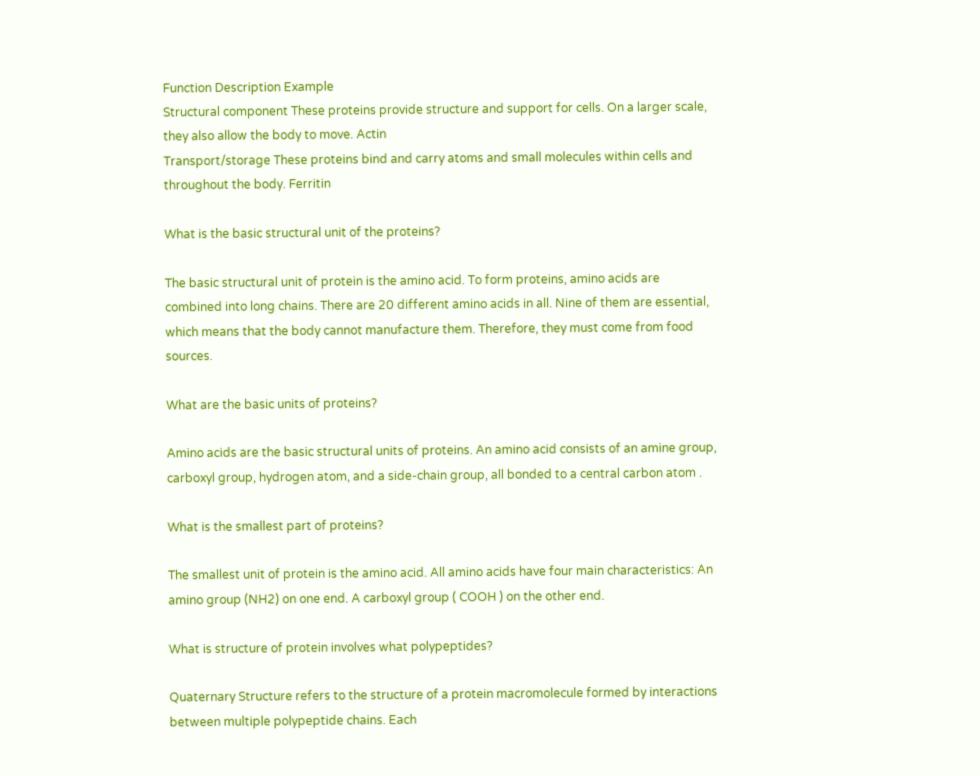Function Description Example
Structural component These proteins provide structure and support for cells. On a larger scale, they also allow the body to move. Actin
Transport/storage These proteins bind and carry atoms and small molecules within cells and throughout the body. Ferritin

What is the basic structural unit of the proteins?

The basic structural unit of protein is the amino acid. To form proteins, amino acids are combined into long chains. There are 20 different amino acids in all. Nine of them are essential, which means that the body cannot manufacture them. Therefore, they must come from food sources.

What are the basic units of proteins?

Amino acids are the basic structural units of proteins. An amino acid consists of an amine group, carboxyl group, hydrogen atom, and a side-chain group, all bonded to a central carbon atom .

What is the smallest part of proteins?

The smallest unit of protein is the amino acid. All amino acids have four main characteristics: An amino group (NH2) on one end. A carboxyl group ( COOH ) on the other end.

What is structure of protein involves what polypeptides?

Quaternary Structure refers to the structure of a protein macromolecule formed by interactions between multiple polypeptide chains. Each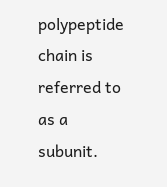polypeptide chain is referred to as a subunit.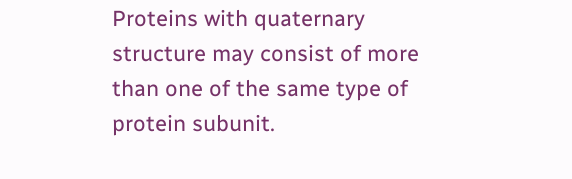Proteins with quaternary structure may consist of more than one of the same type of protein subunit.